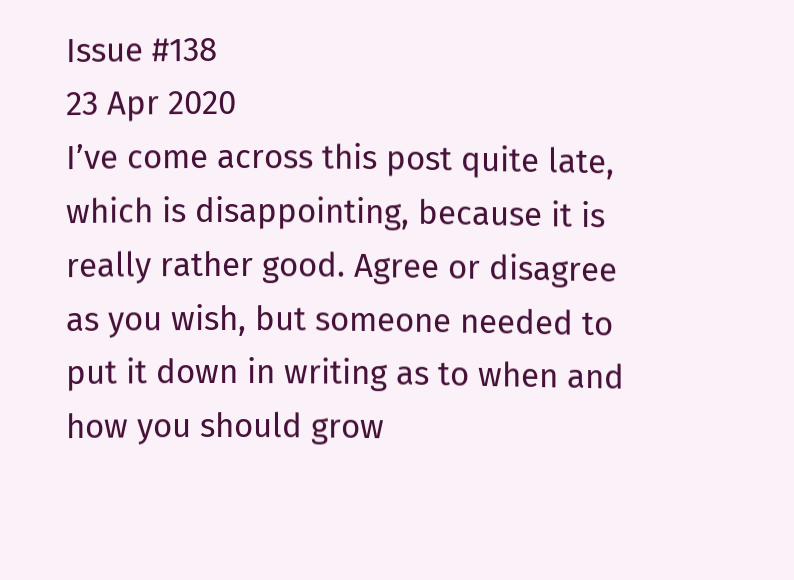Issue #138
23 Apr 2020
I’ve come across this post quite late, which is disappointing, because it is really rather good. Agree or disagree as you wish, but someone needed to put it down in writing as to when and how you should grow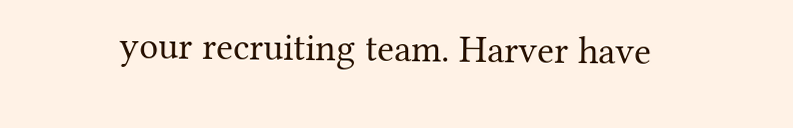your recruiting team. Harver have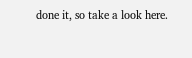done it, so take a look here.